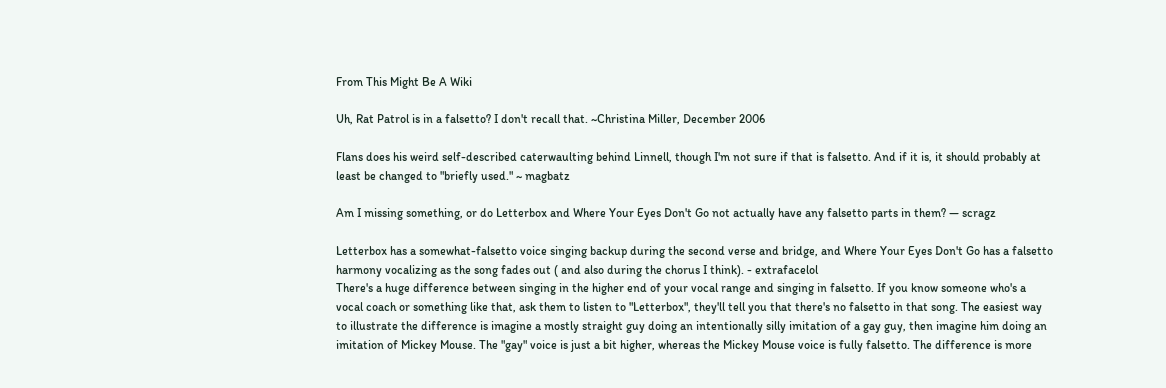From This Might Be A Wiki

Uh, Rat Patrol is in a falsetto? I don't recall that. ~Christina Miller, December 2006

Flans does his weird self-described caterwaulting behind Linnell, though I'm not sure if that is falsetto. And if it is, it should probably at least be changed to "briefly used." ~ magbatz

Am I missing something, or do Letterbox and Where Your Eyes Don't Go not actually have any falsetto parts in them? — scragz

Letterbox has a somewhat-falsetto voice singing backup during the second verse and bridge, and Where Your Eyes Don't Go has a falsetto harmony vocalizing as the song fades out ( and also during the chorus I think). - extrafacelol
There's a huge difference between singing in the higher end of your vocal range and singing in falsetto. If you know someone who's a vocal coach or something like that, ask them to listen to "Letterbox", they'll tell you that there's no falsetto in that song. The easiest way to illustrate the difference is imagine a mostly straight guy doing an intentionally silly imitation of a gay guy, then imagine him doing an imitation of Mickey Mouse. The "gay" voice is just a bit higher, whereas the Mickey Mouse voice is fully falsetto. The difference is more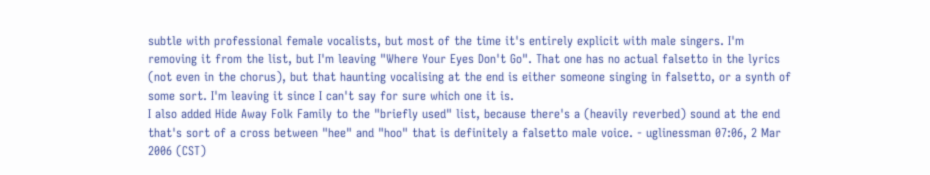subtle with professional female vocalists, but most of the time it's entirely explicit with male singers. I'm removing it from the list, but I'm leaving "Where Your Eyes Don't Go". That one has no actual falsetto in the lyrics (not even in the chorus), but that haunting vocalising at the end is either someone singing in falsetto, or a synth of some sort. I'm leaving it since I can't say for sure which one it is.
I also added Hide Away Folk Family to the "briefly used" list, because there's a (heavily reverbed) sound at the end that's sort of a cross between "hee" and "hoo" that is definitely a falsetto male voice. - uglinessman 07:06, 2 Mar 2006 (CST)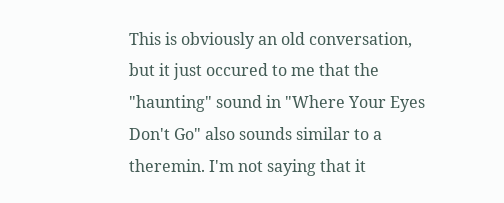This is obviously an old conversation, but it just occured to me that the "haunting" sound in "Where Your Eyes Don't Go" also sounds similar to a theremin. I'm not saying that it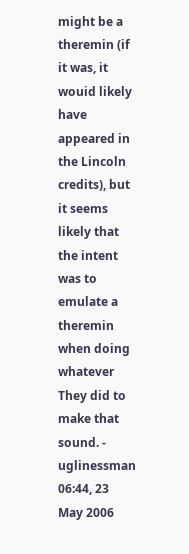might be a theremin (if it was, it wouid likely have appeared in the Lincoln credits), but it seems likely that the intent was to emulate a theremin when doing whatever They did to make that sound. - uglinessman 06:44, 23 May 2006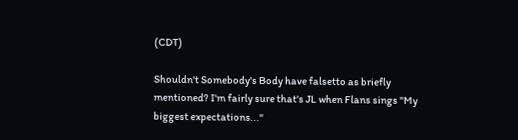(CDT)

Shouldn't Somebody's Body have falsetto as briefly mentioned? I'm fairly sure that's JL when Flans sings "My biggest expectations..."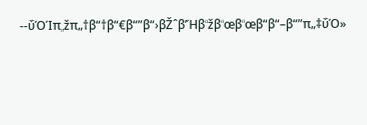--ΰΌΊπ„žπ„†β“†β“€β“”β“›βŽˆβ’Ήβ“žβ“œβ“œβ“β“–β“”π„‡ΰΌ»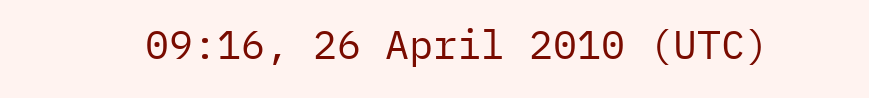09:16, 26 April 2010 (UTC)